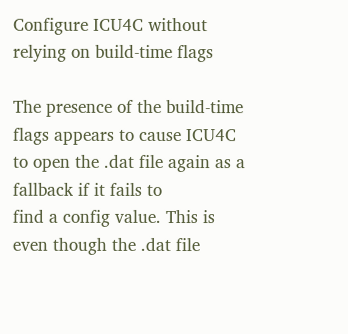Configure ICU4C without relying on build-time flags

The presence of the build-time flags appears to cause ICU4C
to open the .dat file again as a fallback if it fails to
find a config value. This is even though the .dat file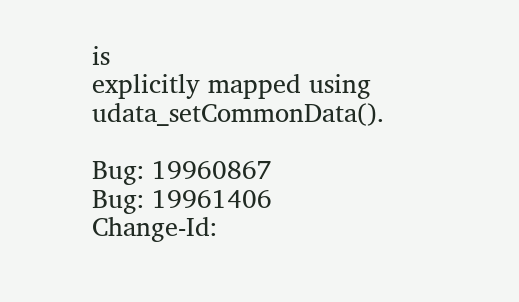is
explicitly mapped using udata_setCommonData().

Bug: 19960867
Bug: 19961406
Change-Id: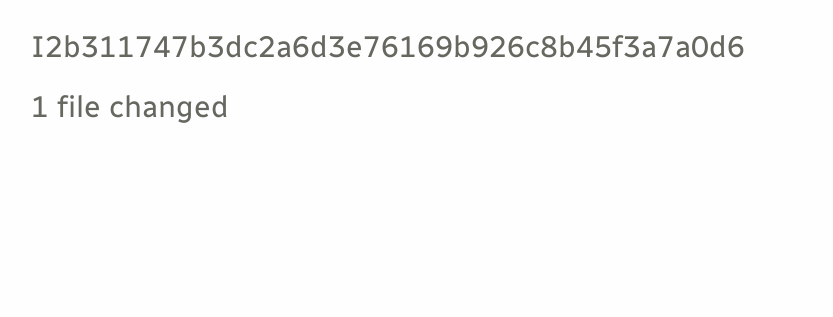I2b311747b3dc2a6d3e76169b926c8b45f3a7a0d6
1 file changed